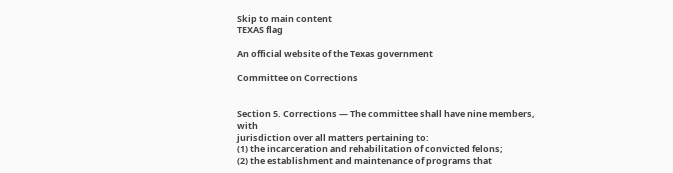Skip to main content
TEXAS flag

An official website of the Texas government

Committee on Corrections


Section 5. Corrections — The committee shall have nine members, with
jurisdiction over all matters pertaining to:
(1) the incarceration and rehabilitation of convicted felons;
(2) the establishment and maintenance of programs that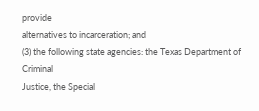provide
alternatives to incarceration; and
(3) the following state agencies: the Texas Department of Criminal
Justice, the Special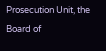Prosecution Unit, the Board of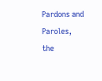Pardons and Paroles, the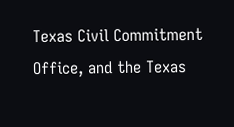Texas Civil Commitment Office, and the Texas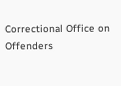Correctional Office on Offenders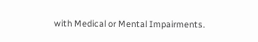with Medical or Mental Impairments.